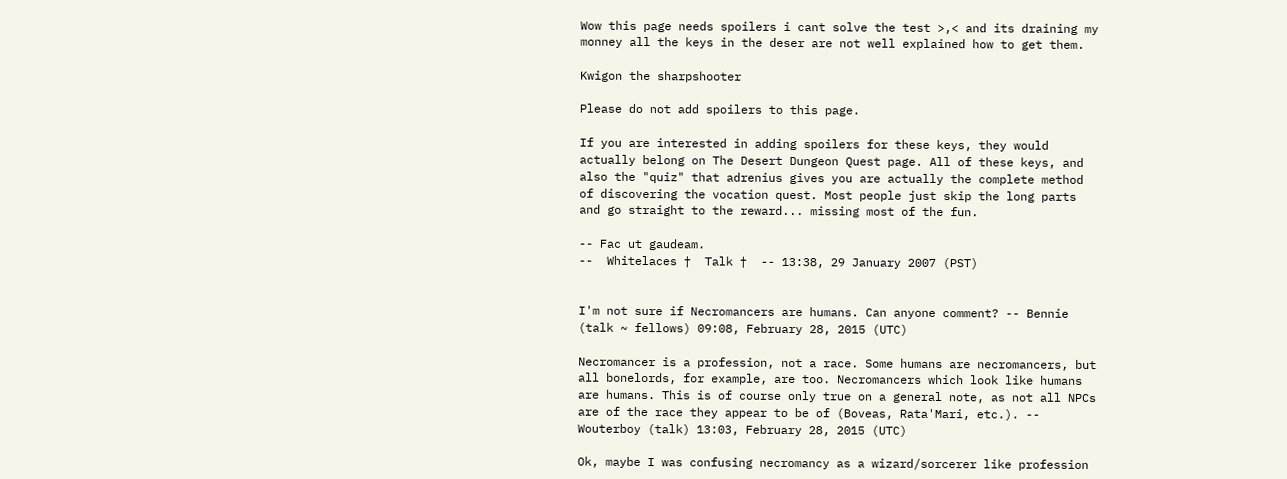Wow this page needs spoilers i cant solve the test >,< and its draining my monney all the keys in the deser are not well explained how to get them.

Kwigon the sharpshooter

Please do not add spoilers to this page.

If you are interested in adding spoilers for these keys, they would actually belong on The Desert Dungeon Quest page. All of these keys, and also the "quiz" that adrenius gives you are actually the complete method of discovering the vocation quest. Most people just skip the long parts and go straight to the reward... missing most of the fun.

-- Fac ut gaudeam.
--  Whitelaces †  Talk †  -- 13:38, 29 January 2007 (PST)


I'm not sure if Necromancers are humans. Can anyone comment? -- Bennie (talk ~ fellows) 09:08, February 28, 2015 (UTC)

Necromancer is a profession, not a race. Some humans are necromancers, but all bonelords, for example, are too. Necromancers which look like humans are humans. This is of course only true on a general note, as not all NPCs are of the race they appear to be of (Boveas, Rata'Mari, etc.). -- Wouterboy (talk) 13:03, February 28, 2015 (UTC)

Ok, maybe I was confusing necromancy as a wizard/sorcerer like profession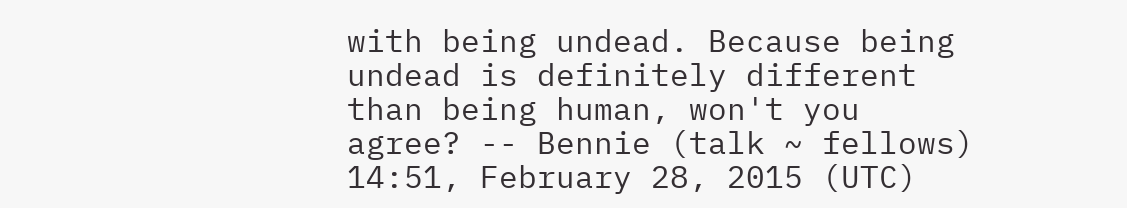with being undead. Because being undead is definitely different than being human, won't you agree? -- Bennie (talk ~ fellows) 14:51, February 28, 2015 (UTC)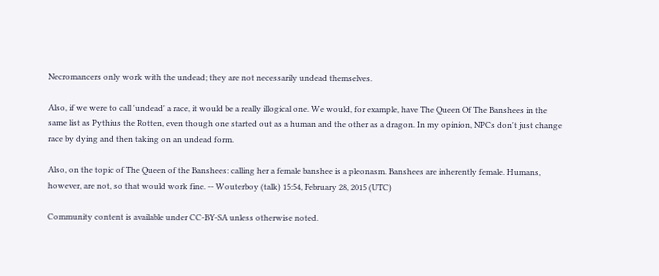Necromancers only work with the undead; they are not necessarily undead themselves.

Also, if we were to call 'undead' a race, it would be a really illogical one. We would, for example, have The Queen Of The Banshees in the same list as Pythius the Rotten, even though one started out as a human and the other as a dragon. In my opinion, NPCs don't just change race by dying and then taking on an undead form.

Also, on the topic of The Queen of the Banshees: calling her a female banshee is a pleonasm. Banshees are inherently female. Humans, however, are not, so that would work fine. -- Wouterboy (talk) 15:54, February 28, 2015 (UTC)

Community content is available under CC-BY-SA unless otherwise noted.